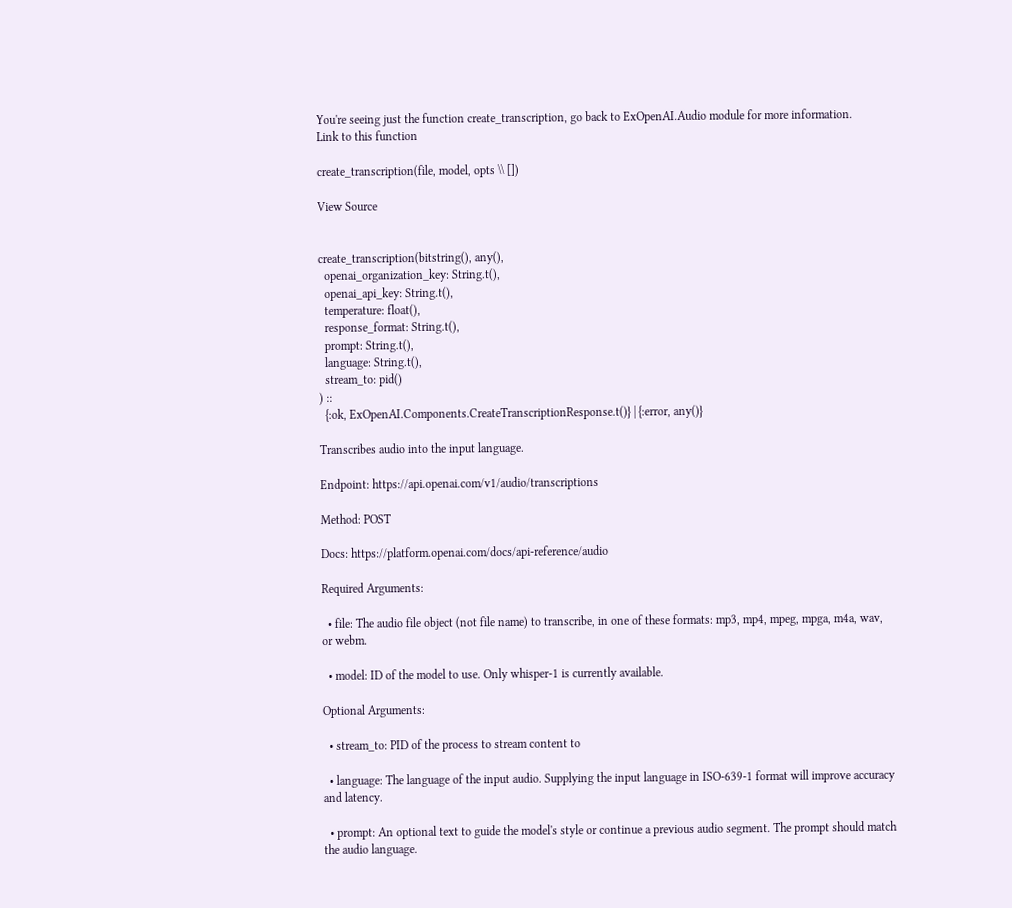You're seeing just the function create_transcription, go back to ExOpenAI.Audio module for more information.
Link to this function

create_transcription(file, model, opts \\ [])

View Source


create_transcription(bitstring(), any(),
  openai_organization_key: String.t(),
  openai_api_key: String.t(),
  temperature: float(),
  response_format: String.t(),
  prompt: String.t(),
  language: String.t(),
  stream_to: pid()
) ::
  {:ok, ExOpenAI.Components.CreateTranscriptionResponse.t()} | {:error, any()}

Transcribes audio into the input language.

Endpoint: https://api.openai.com/v1/audio/transcriptions

Method: POST

Docs: https://platform.openai.com/docs/api-reference/audio

Required Arguments:

  • file: The audio file object (not file name) to transcribe, in one of these formats: mp3, mp4, mpeg, mpga, m4a, wav, or webm.

  • model: ID of the model to use. Only whisper-1 is currently available.

Optional Arguments:

  • stream_to: PID of the process to stream content to

  • language: The language of the input audio. Supplying the input language in ISO-639-1 format will improve accuracy and latency.

  • prompt: An optional text to guide the model's style or continue a previous audio segment. The prompt should match the audio language.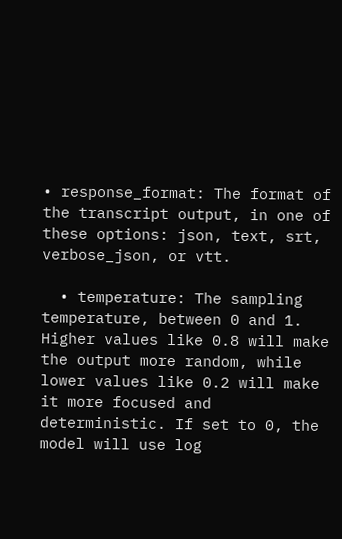• response_format: The format of the transcript output, in one of these options: json, text, srt, verbose_json, or vtt.

  • temperature: The sampling temperature, between 0 and 1. Higher values like 0.8 will make the output more random, while lower values like 0.2 will make it more focused and deterministic. If set to 0, the model will use log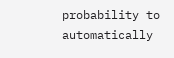probability to automatically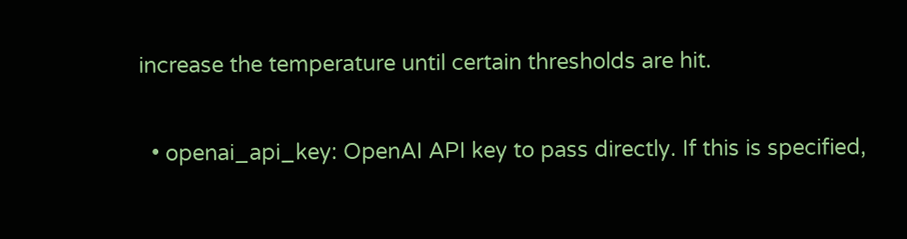increase the temperature until certain thresholds are hit.

  • openai_api_key: OpenAI API key to pass directly. If this is specified,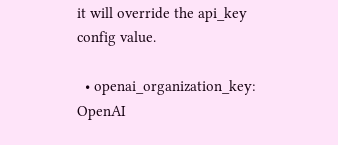it will override the api_key config value.

  • openai_organization_key: OpenAI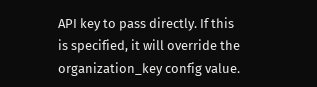API key to pass directly. If this is specified, it will override the organization_key config value.